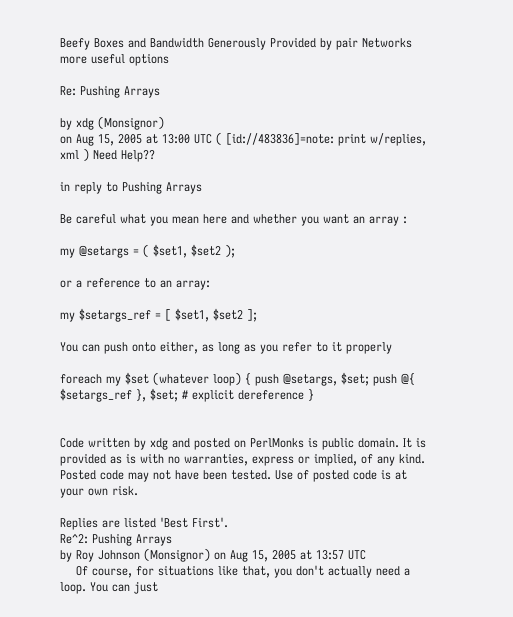Beefy Boxes and Bandwidth Generously Provided by pair Networks
more useful options

Re: Pushing Arrays

by xdg (Monsignor)
on Aug 15, 2005 at 13:00 UTC ( [id://483836]=note: print w/replies, xml ) Need Help??

in reply to Pushing Arrays

Be careful what you mean here and whether you want an array :

my @setargs = ( $set1, $set2 );

or a reference to an array:

my $setargs_ref = [ $set1, $set2 ];

You can push onto either, as long as you refer to it properly

foreach my $set (whatever loop) { push @setargs, $set; push @{ $setargs_ref }, $set; # explicit dereference }


Code written by xdg and posted on PerlMonks is public domain. It is provided as is with no warranties, express or implied, of any kind. Posted code may not have been tested. Use of posted code is at your own risk.

Replies are listed 'Best First'.
Re^2: Pushing Arrays
by Roy Johnson (Monsignor) on Aug 15, 2005 at 13:57 UTC
    Of course, for situations like that, you don't actually need a loop. You can just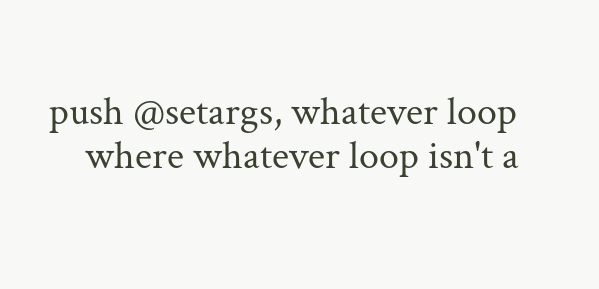push @setargs, whatever loop
    where whatever loop isn't a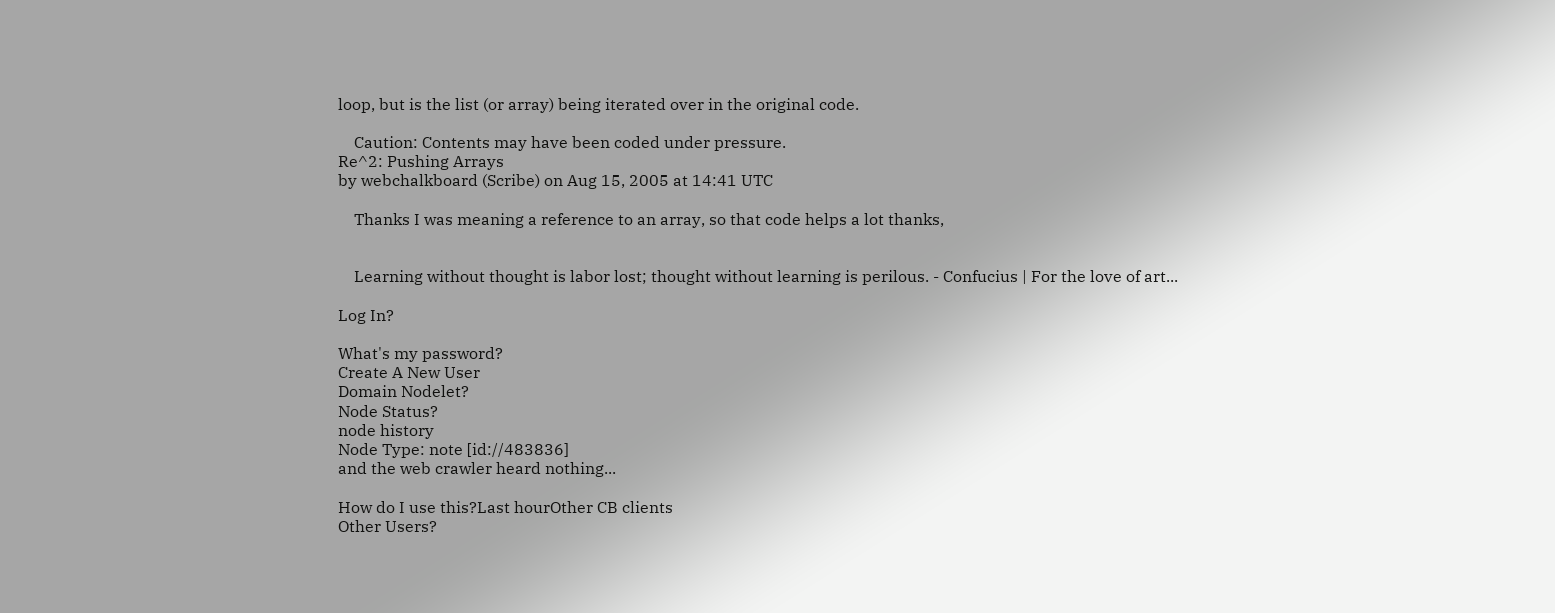loop, but is the list (or array) being iterated over in the original code.

    Caution: Contents may have been coded under pressure.
Re^2: Pushing Arrays
by webchalkboard (Scribe) on Aug 15, 2005 at 14:41 UTC

    Thanks I was meaning a reference to an array, so that code helps a lot thanks,


    Learning without thought is labor lost; thought without learning is perilous. - Confucius | For the love of art...

Log In?

What's my password?
Create A New User
Domain Nodelet?
Node Status?
node history
Node Type: note [id://483836]
and the web crawler heard nothing...

How do I use this?Last hourOther CB clients
Other Users?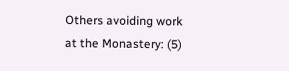Others avoiding work at the Monastery: (5)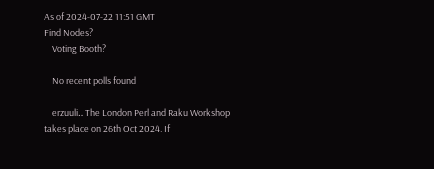As of 2024-07-22 11:51 GMT
Find Nodes?
    Voting Booth?

    No recent polls found

    erzuuli‥ The London Perl and Raku Workshop takes place on 26th Oct 2024. If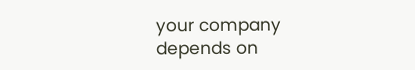your company depends on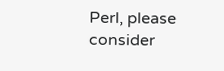Perl, please consider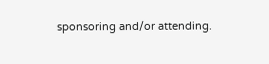sponsoring and/or attending.